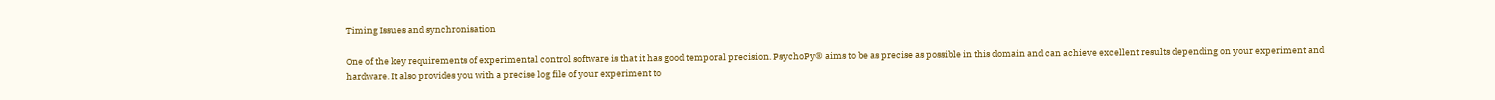Timing Issues and synchronisation

One of the key requirements of experimental control software is that it has good temporal precision. PsychoPy® aims to be as precise as possible in this domain and can achieve excellent results depending on your experiment and hardware. It also provides you with a precise log file of your experiment to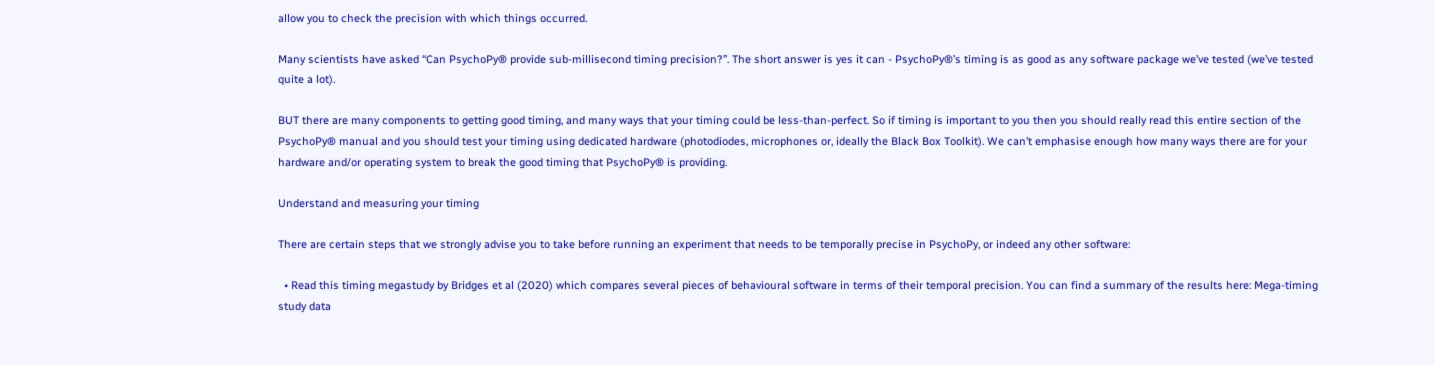allow you to check the precision with which things occurred.

Many scientists have asked “Can PsychoPy® provide sub-millisecond timing precision?”. The short answer is yes it can - PsychoPy®’s timing is as good as any software package we’ve tested (we’ve tested quite a lot).

BUT there are many components to getting good timing, and many ways that your timing could be less-than-perfect. So if timing is important to you then you should really read this entire section of the PsychoPy® manual and you should test your timing using dedicated hardware (photodiodes, microphones or, ideally the Black Box Toolkit). We can’t emphasise enough how many ways there are for your hardware and/or operating system to break the good timing that PsychoPy® is providing.

Understand and measuring your timing

There are certain steps that we strongly advise you to take before running an experiment that needs to be temporally precise in PsychoPy, or indeed any other software:

  • Read this timing megastudy by Bridges et al (2020) which compares several pieces of behavioural software in terms of their temporal precision. You can find a summary of the results here: Mega-timing study data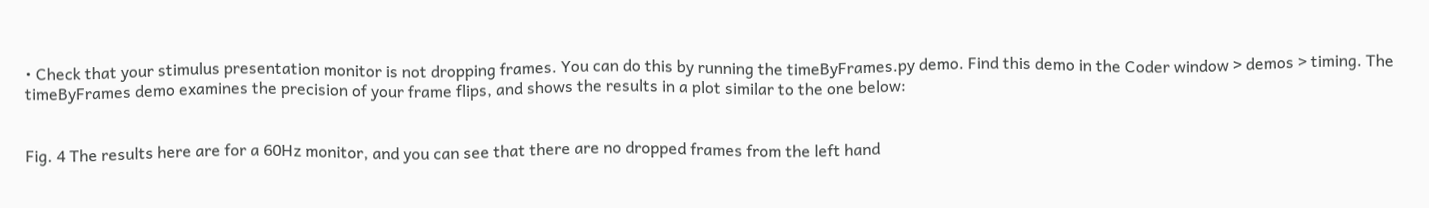• Check that your stimulus presentation monitor is not dropping frames. You can do this by running the timeByFrames.py demo. Find this demo in the Coder window > demos > timing. The timeByFrames demo examines the precision of your frame flips, and shows the results in a plot similar to the one below:


Fig. 4 The results here are for a 60Hz monitor, and you can see that there are no dropped frames from the left hand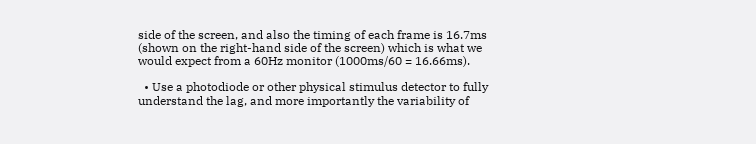side of the screen, and also the timing of each frame is 16.7ms (shown on the right-hand side of the screen) which is what we would expect from a 60Hz monitor (1000ms/60 = 16.66ms).

  • Use a photodiode or other physical stimulus detector to fully understand the lag, and more importantly the variability of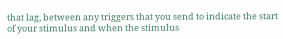that lag, between any triggers that you send to indicate the start of your stimulus and when the stimulus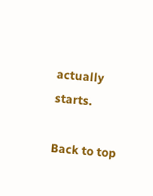actually starts.

Back to top